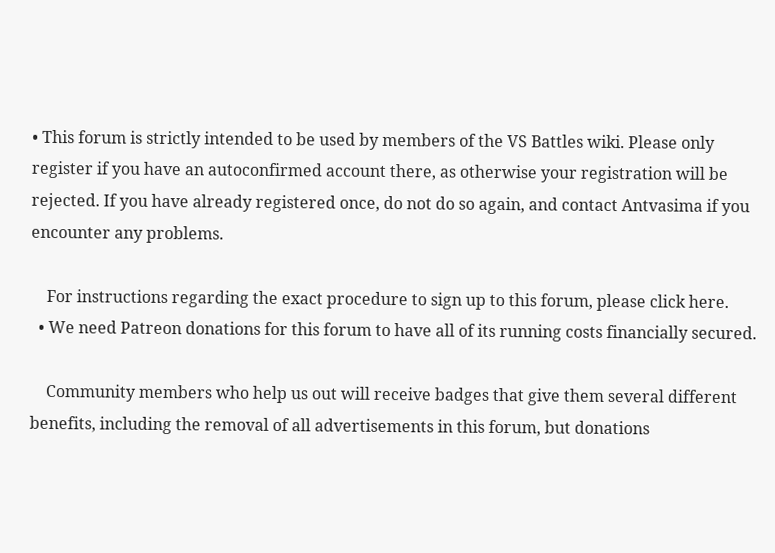• This forum is strictly intended to be used by members of the VS Battles wiki. Please only register if you have an autoconfirmed account there, as otherwise your registration will be rejected. If you have already registered once, do not do so again, and contact Antvasima if you encounter any problems.

    For instructions regarding the exact procedure to sign up to this forum, please click here.
  • We need Patreon donations for this forum to have all of its running costs financially secured.

    Community members who help us out will receive badges that give them several different benefits, including the removal of all advertisements in this forum, but donations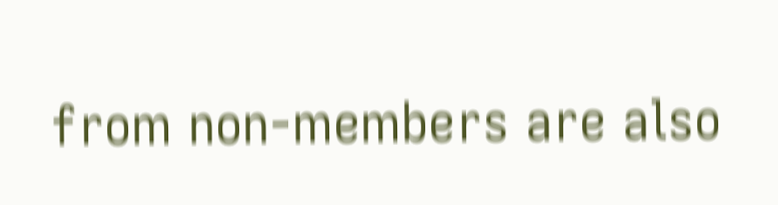from non-members are also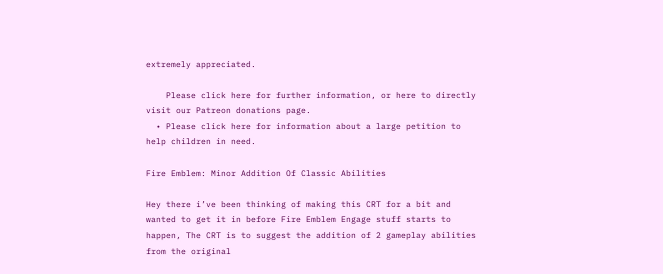extremely appreciated.

    Please click here for further information, or here to directly visit our Patreon donations page.
  • Please click here for information about a large petition to help children in need.

Fire Emblem: Minor Addition Of Classic Abilities

Hey there i’ve been thinking of making this CRT for a bit and wanted to get it in before Fire Emblem Engage stuff starts to happen, The CRT is to suggest the addition of 2 gameplay abilities from the original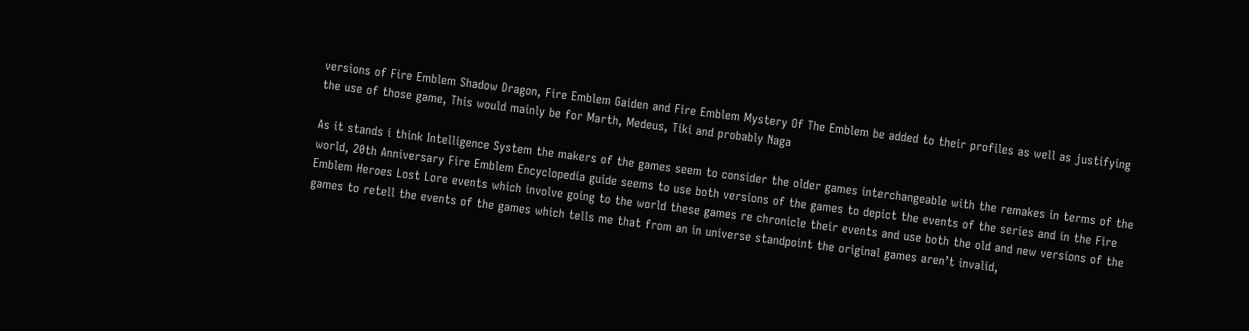versions of Fire Emblem Shadow Dragon, Fire Emblem Gaiden and Fire Emblem Mystery Of The Emblem be added to their profiles as well as justifying the use of those game, This would mainly be for Marth, Medeus, Tiki and probably Naga

As it stands i think Intelligence System the makers of the games seem to consider the older games interchangeable with the remakes in terms of the world, 20th Anniversary Fire Emblem Encyclopedia guide seems to use both versions of the games to depict the events of the series and in the Fire Emblem Heroes Lost Lore events which involve going to the world these games re chronicle their events and use both the old and new versions of the games to retell the events of the games which tells me that from an in universe standpoint the original games aren’t invalid,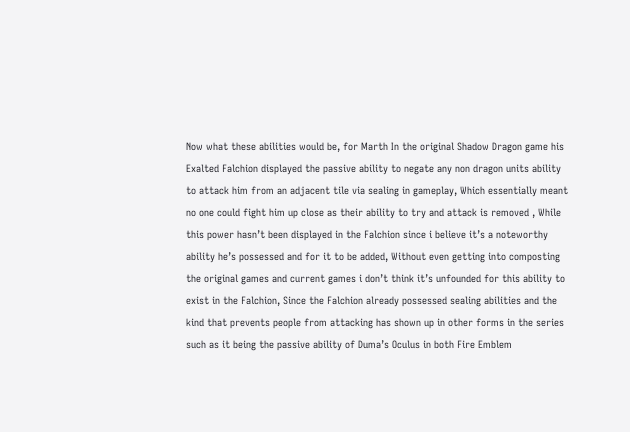Now what these abilities would be, for Marth In the original Shadow Dragon game his Exalted Falchion displayed the passive ability to negate any non dragon units ability to attack him from an adjacent tile via sealing in gameplay, Which essentially meant no one could fight him up close as their ability to try and attack is removed , While this power hasn’t been displayed in the Falchion since i believe it’s a noteworthy ability he’s possessed and for it to be added, Without even getting into composting the original games and current games i don’t think it’s unfounded for this ability to exist in the Falchion, Since the Falchion already possessed sealing abilities and the kind that prevents people from attacking has shown up in other forms in the series such as it being the passive ability of Duma’s Oculus in both Fire Emblem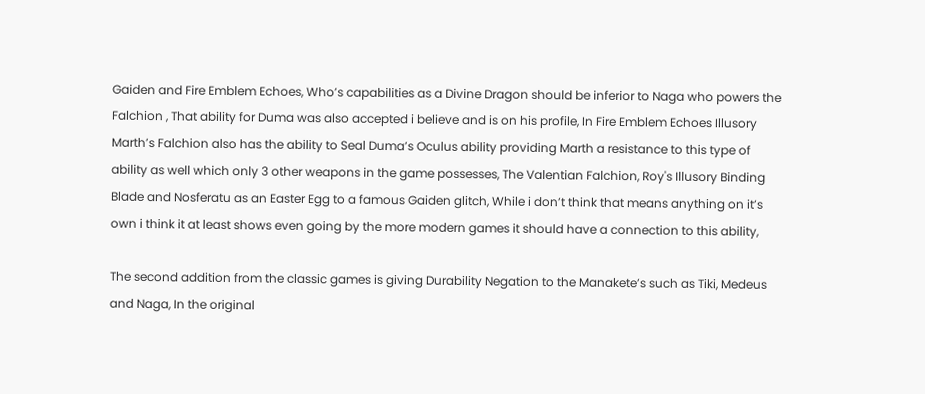Gaiden and Fire Emblem Echoes, Who’s capabilities as a Divine Dragon should be inferior to Naga who powers the Falchion , That ability for Duma was also accepted i believe and is on his profile, In Fire Emblem Echoes Illusory Marth’s Falchion also has the ability to Seal Duma’s Oculus ability providing Marth a resistance to this type of ability as well which only 3 other weapons in the game possesses, The Valentian Falchion, Roy's Illusory Binding Blade and Nosferatu as an Easter Egg to a famous Gaiden glitch, While i don’t think that means anything on it’s own i think it at least shows even going by the more modern games it should have a connection to this ability,

The second addition from the classic games is giving Durability Negation to the Manakete’s such as Tiki, Medeus and Naga, In the original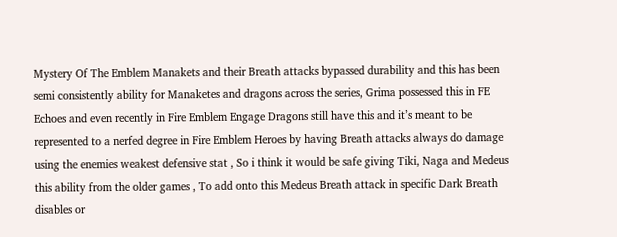Mystery Of The Emblem Manakets and their Breath attacks bypassed durability and this has been semi consistently ability for Manaketes and dragons across the series, Grima possessed this in FE Echoes and even recently in Fire Emblem Engage Dragons still have this and it’s meant to be represented to a nerfed degree in Fire Emblem Heroes by having Breath attacks always do damage using the enemies weakest defensive stat , So i think it would be safe giving Tiki, Naga and Medeus this ability from the older games , To add onto this Medeus Breath attack in specific Dark Breath disables or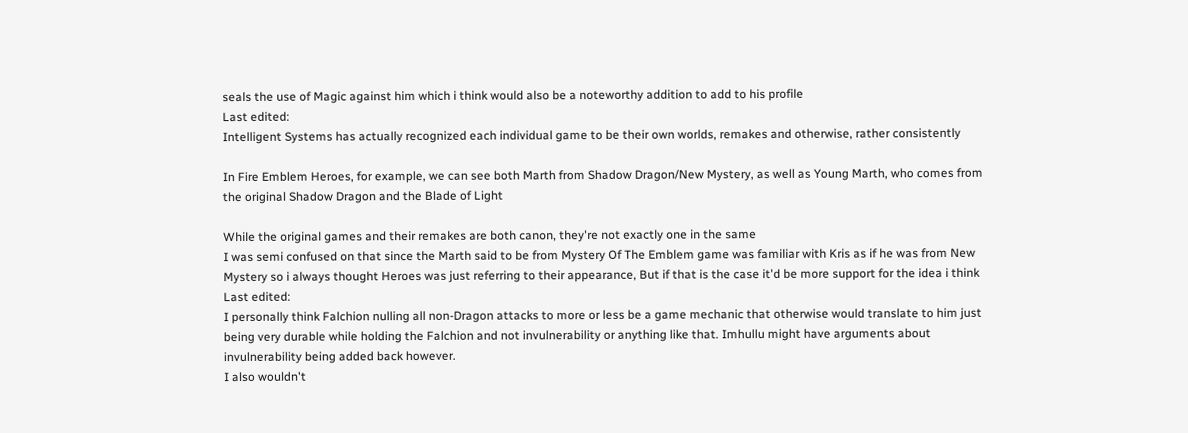seals the use of Magic against him which i think would also be a noteworthy addition to add to his profile
Last edited:
Intelligent Systems has actually recognized each individual game to be their own worlds, remakes and otherwise, rather consistently

In Fire Emblem Heroes, for example, we can see both Marth from Shadow Dragon/New Mystery, as well as Young Marth, who comes from the original Shadow Dragon and the Blade of Light

While the original games and their remakes are both canon, they're not exactly one in the same
I was semi confused on that since the Marth said to be from Mystery Of The Emblem game was familiar with Kris as if he was from New Mystery so i always thought Heroes was just referring to their appearance, But if that is the case it'd be more support for the idea i think
Last edited:
I personally think Falchion nulling all non-Dragon attacks to more or less be a game mechanic that otherwise would translate to him just being very durable while holding the Falchion and not invulnerability or anything like that. Imhullu might have arguments about invulnerability being added back however.
I also wouldn't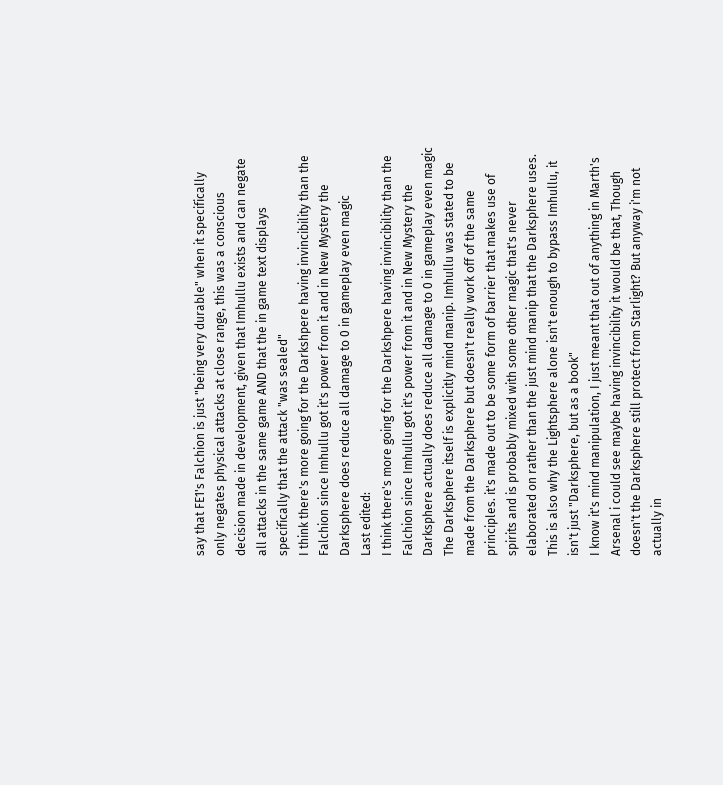say that FE1's Falchion is just "being very durable" when it specifically only negates physical attacks at close range, this was a conscious decision made in development, given that Imhullu exists and can negate all attacks in the same game AND that the in game text displays specifically that the attack "was sealed"
I think there's more going for the Darkshpere having invincibility than the Falchion since Imhullu got it's power from it and in New Mystery the Darksphere does reduce all damage to 0 in gameplay even magic
Last edited:
I think there's more going for the Darkshpere having invincibility than the Falchion since Imhullu got it's power from it and in New Mystery the Darksphere actually does reduce all damage to 0 in gameplay even magic
The Darksphere itself is explicitly mind manip. Imhullu was stated to be made from the Darksphere but doesn't really work off of the same principles. it's made out to be some form of barrier that makes use of spirits and is probably mixed with some other magic that's never elaborated on rather than the just mind manip that the Darksphere uses. This is also why the Lightsphere alone isn't enough to bypass Imhullu, it isn't just "Darksphere, but as a book"
I know it's mind manipulation, I just meant that out of anything in Marth's Arsenal i could see maybe having invincibility it would be that, Though doesn't the Darksphere still protect from Starlight? But anyway i'm not actually in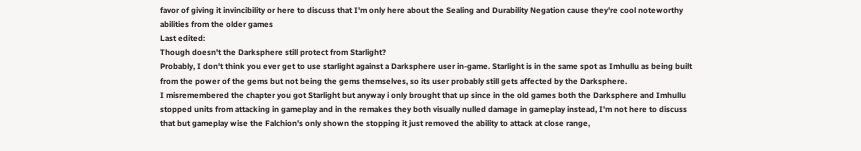favor of giving it invincibility or here to discuss that I'm only here about the Sealing and Durability Negation cause they're cool noteworthy abilities from the older games
Last edited:
Though doesn't the Darksphere still protect from Starlight?
Probably, I don't think you ever get to use starlight against a Darksphere user in-game. Starlight is in the same spot as Imhullu as being built from the power of the gems but not being the gems themselves, so its user probably still gets affected by the Darksphere.
I misremembered the chapter you got Starlight but anyway i only brought that up since in the old games both the Darksphere and Imhullu stopped units from attacking in gameplay and in the remakes they both visually nulled damage in gameplay instead, I'm not here to discuss that but gameplay wise the Falchion's only shown the stopping it just removed the ability to attack at close range,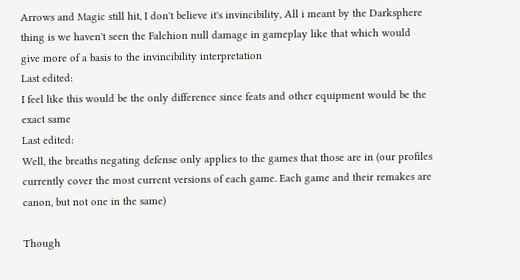Arrows and Magic still hit, I don't believe it's invincibility, All i meant by the Darksphere thing is we haven't seen the Falchion null damage in gameplay like that which would give more of a basis to the invincibility interpretation
Last edited:
I feel like this would be the only difference since feats and other equipment would be the exact same
Last edited:
Well, the breaths negating defense only applies to the games that those are in (our profiles currently cover the most current versions of each game. Each game and their remakes are canon, but not one in the same)

Though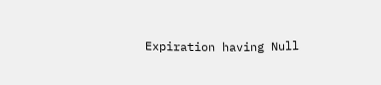Expiration having Null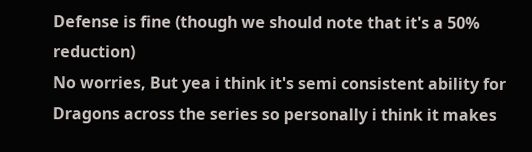Defense is fine (though we should note that it's a 50% reduction)
No worries, But yea i think it's semi consistent ability for Dragons across the series so personally i think it makes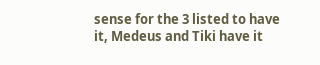sense for the 3 listed to have it, Medeus and Tiki have it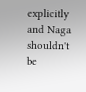explicitly and Naga shouldn't be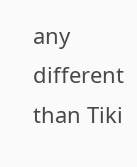any different than Tiki